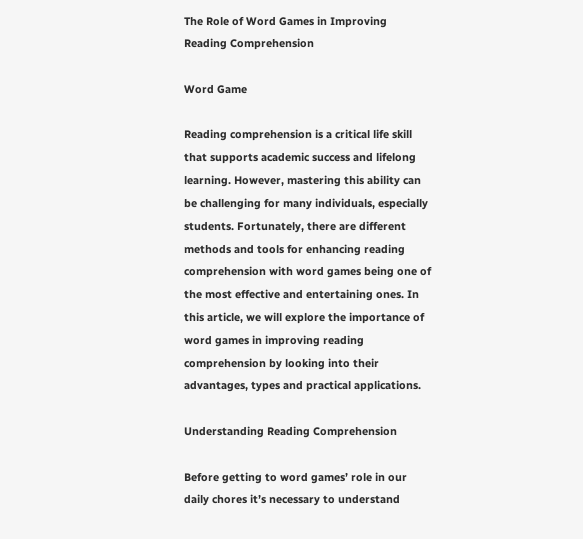The Role of Word Games in Improving Reading Comprehension

Word Game

Reading comprehension is a critical life skill that supports academic success and lifelong learning. However, mastering this ability can be challenging for many individuals, especially students. Fortunately, there are different methods and tools for enhancing reading comprehension with word games being one of the most effective and entertaining ones. In this article, we will explore the importance of word games in improving reading comprehension by looking into their advantages, types and practical applications.

Understanding Reading Comprehension

Before getting to word games’ role in our daily chores it’s necessary to understand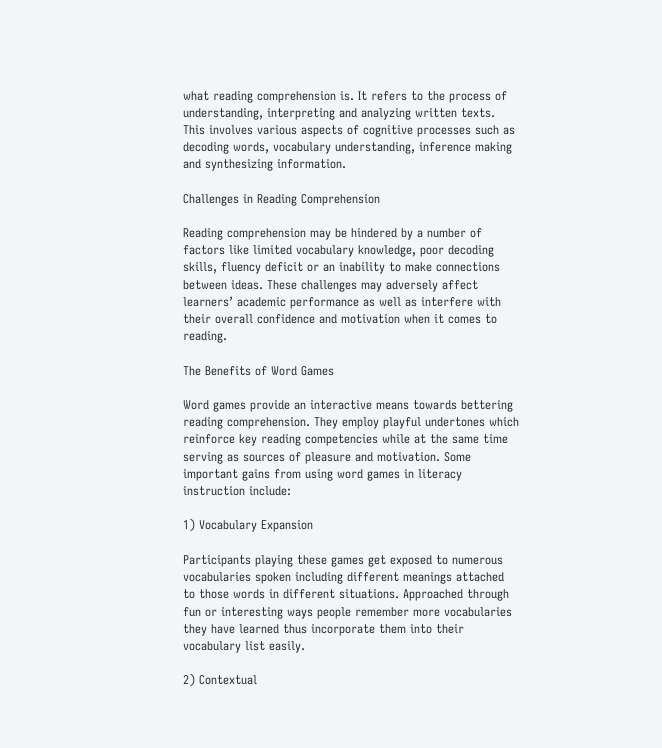what reading comprehension is. It refers to the process of understanding, interpreting and analyzing written texts. This involves various aspects of cognitive processes such as decoding words, vocabulary understanding, inference making and synthesizing information.

Challenges in Reading Comprehension

Reading comprehension may be hindered by a number of factors like limited vocabulary knowledge, poor decoding skills, fluency deficit or an inability to make connections between ideas. These challenges may adversely affect learners’ academic performance as well as interfere with their overall confidence and motivation when it comes to reading.

The Benefits of Word Games

Word games provide an interactive means towards bettering reading comprehension. They employ playful undertones which reinforce key reading competencies while at the same time serving as sources of pleasure and motivation. Some important gains from using word games in literacy instruction include:

1) Vocabulary Expansion

Participants playing these games get exposed to numerous vocabularies spoken including different meanings attached to those words in different situations. Approached through fun or interesting ways people remember more vocabularies they have learned thus incorporate them into their vocabulary list easily.

2) Contextual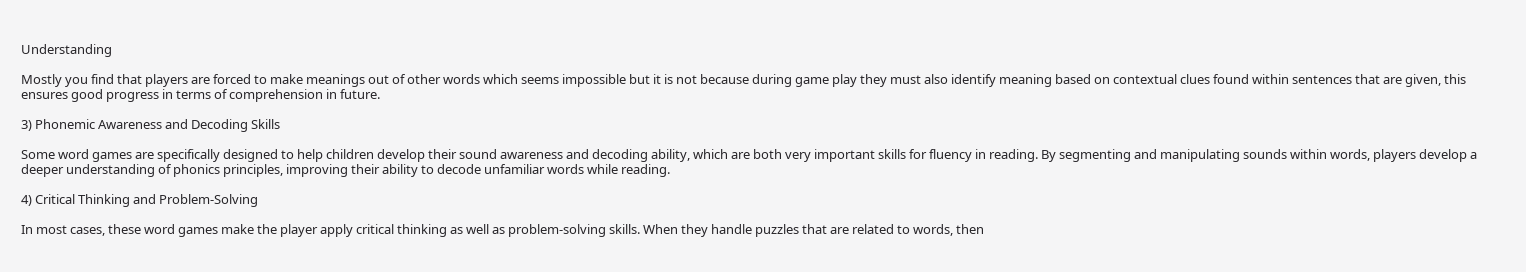Understanding

Mostly you find that players are forced to make meanings out of other words which seems impossible but it is not because during game play they must also identify meaning based on contextual clues found within sentences that are given, this ensures good progress in terms of comprehension in future.

3) Phonemic Awareness and Decoding Skills

Some word games are specifically designed to help children develop their sound awareness and decoding ability, which are both very important skills for fluency in reading. By segmenting and manipulating sounds within words, players develop a deeper understanding of phonics principles, improving their ability to decode unfamiliar words while reading.

4) Critical Thinking and Problem-Solving

In most cases, these word games make the player apply critical thinking as well as problem-solving skills. When they handle puzzles that are related to words, then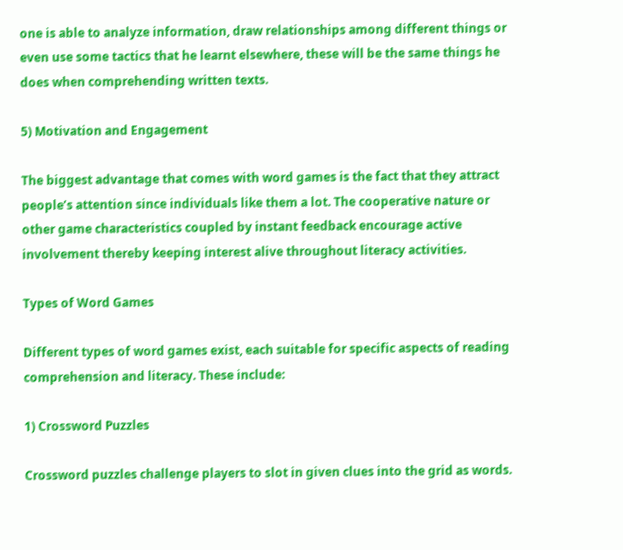one is able to analyze information, draw relationships among different things or even use some tactics that he learnt elsewhere, these will be the same things he does when comprehending written texts.

5) Motivation and Engagement

The biggest advantage that comes with word games is the fact that they attract people’s attention since individuals like them a lot. The cooperative nature or other game characteristics coupled by instant feedback encourage active involvement thereby keeping interest alive throughout literacy activities.

Types of Word Games

Different types of word games exist, each suitable for specific aspects of reading comprehension and literacy. These include:

1) Crossword Puzzles

Crossword puzzles challenge players to slot in given clues into the grid as words.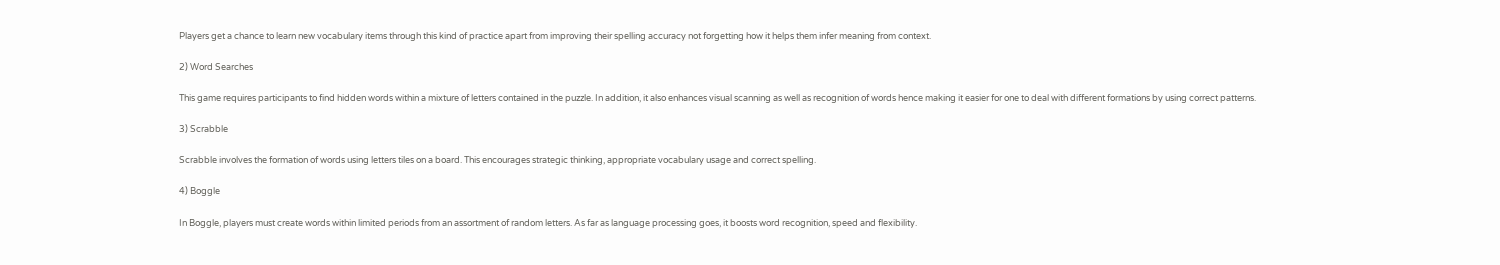Players get a chance to learn new vocabulary items through this kind of practice apart from improving their spelling accuracy not forgetting how it helps them infer meaning from context.

2) Word Searches

This game requires participants to find hidden words within a mixture of letters contained in the puzzle. In addition, it also enhances visual scanning as well as recognition of words hence making it easier for one to deal with different formations by using correct patterns.

3) Scrabble

Scrabble involves the formation of words using letters tiles on a board. This encourages strategic thinking, appropriate vocabulary usage and correct spelling.

4) Boggle

In Boggle, players must create words within limited periods from an assortment of random letters. As far as language processing goes, it boosts word recognition, speed and flexibility.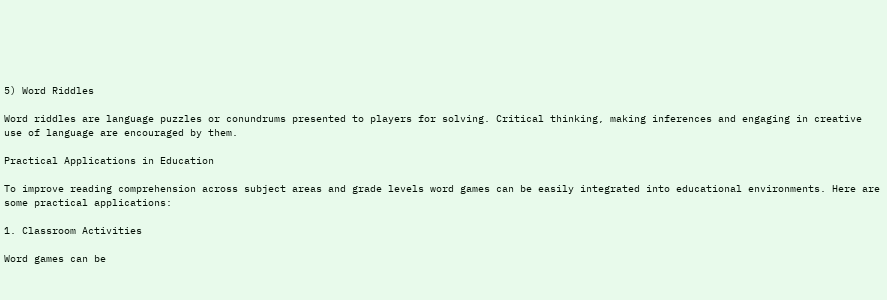5) Word Riddles

Word riddles are language puzzles or conundrums presented to players for solving. Critical thinking, making inferences and engaging in creative use of language are encouraged by them.

Practical Applications in Education

To improve reading comprehension across subject areas and grade levels word games can be easily integrated into educational environments. Here are some practical applications:

1. Classroom Activities

Word games can be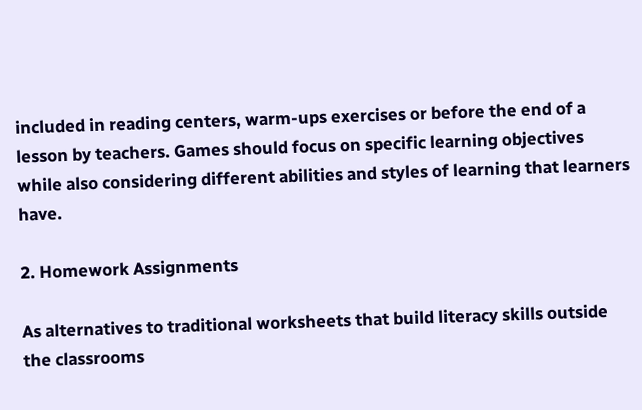included in reading centers, warm-ups exercises or before the end of a lesson by teachers. Games should focus on specific learning objectives while also considering different abilities and styles of learning that learners have.

2. Homework Assignments

As alternatives to traditional worksheets that build literacy skills outside the classrooms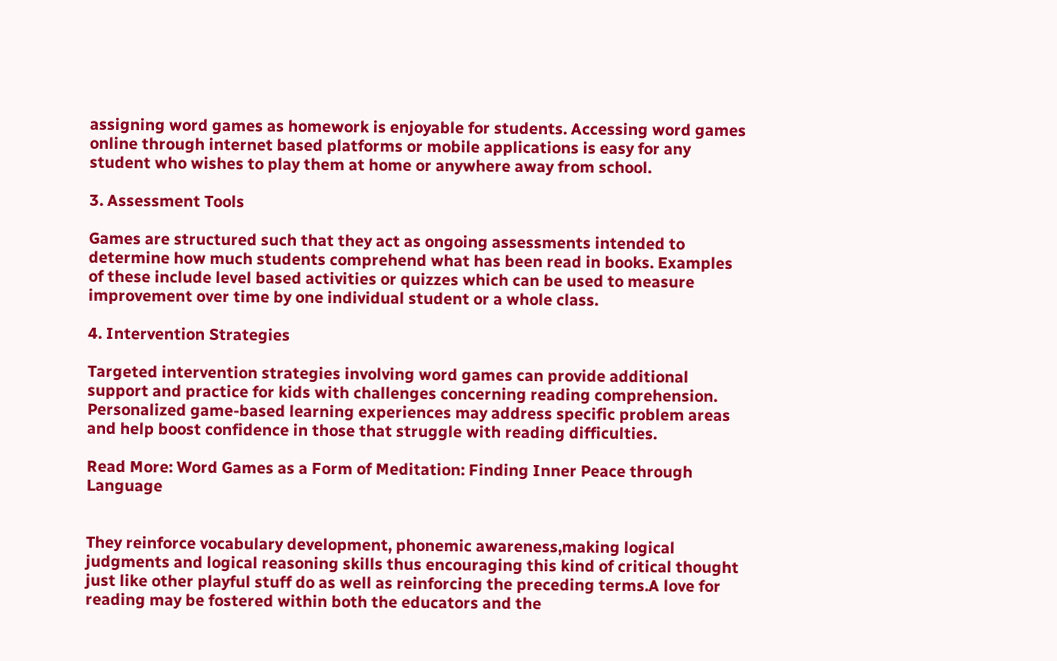assigning word games as homework is enjoyable for students. Accessing word games online through internet based platforms or mobile applications is easy for any student who wishes to play them at home or anywhere away from school.

3. Assessment Tools

Games are structured such that they act as ongoing assessments intended to determine how much students comprehend what has been read in books. Examples of these include level based activities or quizzes which can be used to measure improvement over time by one individual student or a whole class.

4. Intervention Strategies

Targeted intervention strategies involving word games can provide additional support and practice for kids with challenges concerning reading comprehension. Personalized game-based learning experiences may address specific problem areas and help boost confidence in those that struggle with reading difficulties.

Read More: Word Games as a Form of Meditation: Finding Inner Peace through Language


They reinforce vocabulary development, phonemic awareness,making logical judgments and logical reasoning skills thus encouraging this kind of critical thought just like other playful stuff do as well as reinforcing the preceding terms.A love for reading may be fostered within both the educators and the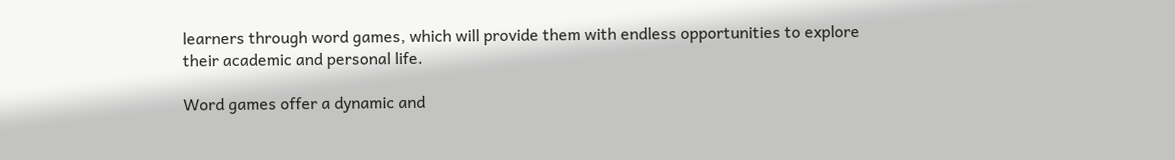learners through word games, which will provide them with endless opportunities to explore their academic and personal life.

Word games offer a dynamic and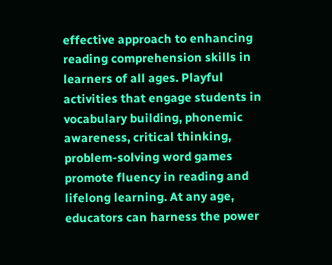effective approach to enhancing reading comprehension skills in learners of all ages. Playful activities that engage students in vocabulary building, phonemic awareness, critical thinking, problem-solving word games promote fluency in reading and lifelong learning. At any age, educators can harness the power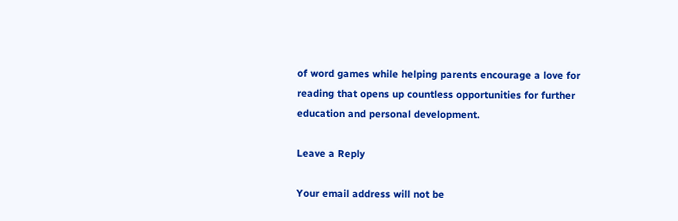of word games while helping parents encourage a love for reading that opens up countless opportunities for further education and personal development.

Leave a Reply

Your email address will not be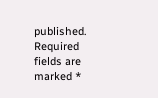published. Required fields are marked *